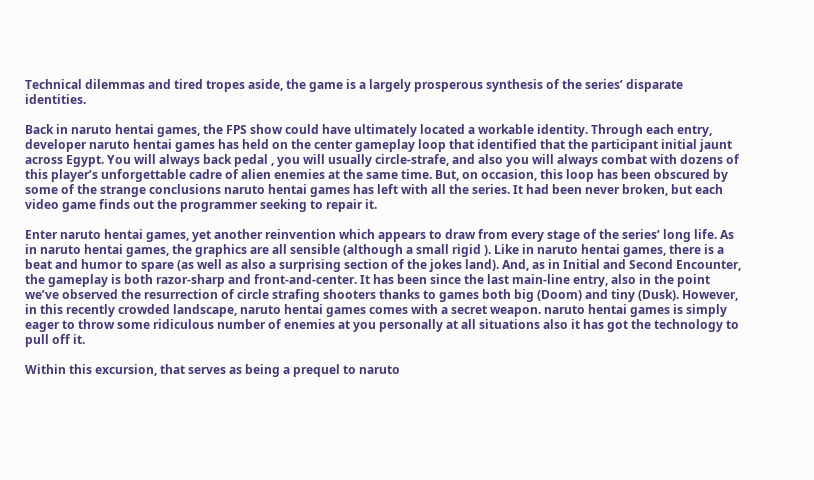Technical dilemmas and tired tropes aside, the game is a largely prosperous synthesis of the series’ disparate identities.

Back in naruto hentai games, the FPS show could have ultimately located a workable identity. Through each entry, developer naruto hentai games has held on the center gameplay loop that identified that the participant initial jaunt across Egypt. You will always back pedal , you will usually circle-strafe, and also you will always combat with dozens of this player’s unforgettable cadre of alien enemies at the same time. But, on occasion, this loop has been obscured by some of the strange conclusions naruto hentai games has left with all the series. It had been never broken, but each video game finds out the programmer seeking to repair it.

Enter naruto hentai games, yet another reinvention which appears to draw from every stage of the series’ long life. As in naruto hentai games, the graphics are all sensible (although a small rigid ). Like in naruto hentai games, there is a beat and humor to spare (as well as also a surprising section of the jokes land). And, as in Initial and Second Encounter, the gameplay is both razor-sharp and front-and-center. It has been since the last main-line entry, also in the point we’ve observed the resurrection of circle strafing shooters thanks to games both big (Doom) and tiny (Dusk). However, in this recently crowded landscape, naruto hentai games comes with a secret weapon. naruto hentai games is simply eager to throw some ridiculous number of enemies at you personally at all situations also it has got the technology to pull off it.

Within this excursion, that serves as being a prequel to naruto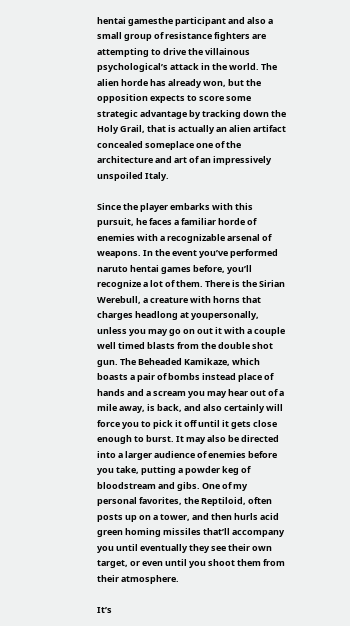hentai gamesthe participant and also a small group of resistance fighters are attempting to drive the villainous psychological’s attack in the world. The alien horde has already won, but the opposition expects to score some strategic advantage by tracking down the Holy Grail, that is actually an alien artifact concealed someplace one of the architecture and art of an impressively unspoiled Italy.

Since the player embarks with this pursuit, he faces a familiar horde of enemies with a recognizable arsenal of weapons. In the event you’ve performed naruto hentai games before, you’ll recognize a lot of them. There is the Sirian Werebull, a creature with horns that charges headlong at youpersonally, unless you may go on out it with a couple well timed blasts from the double shot gun. The Beheaded Kamikaze, which boasts a pair of bombs instead place of hands and a scream you may hear out of a mile away, is back, and also certainly will force you to pick it off until it gets close enough to burst. It may also be directed into a larger audience of enemies before you take, putting a powder keg of bloodstream and gibs. One of my personal favorites, the Reptiloid, often posts up on a tower, and then hurls acid green homing missiles that’ll accompany you until eventually they see their own target, or even until you shoot them from their atmosphere.

It’s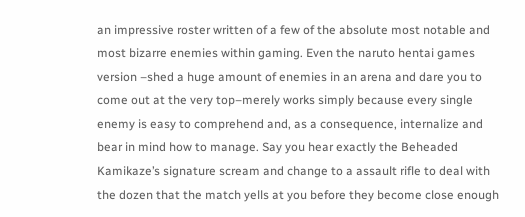an impressive roster written of a few of the absolute most notable and most bizarre enemies within gaming. Even the naruto hentai games version –shed a huge amount of enemies in an arena and dare you to come out at the very top–merely works simply because every single enemy is easy to comprehend and, as a consequence, internalize and bear in mind how to manage. Say you hear exactly the Beheaded Kamikaze’s signature scream and change to a assault rifle to deal with the dozen that the match yells at you before they become close enough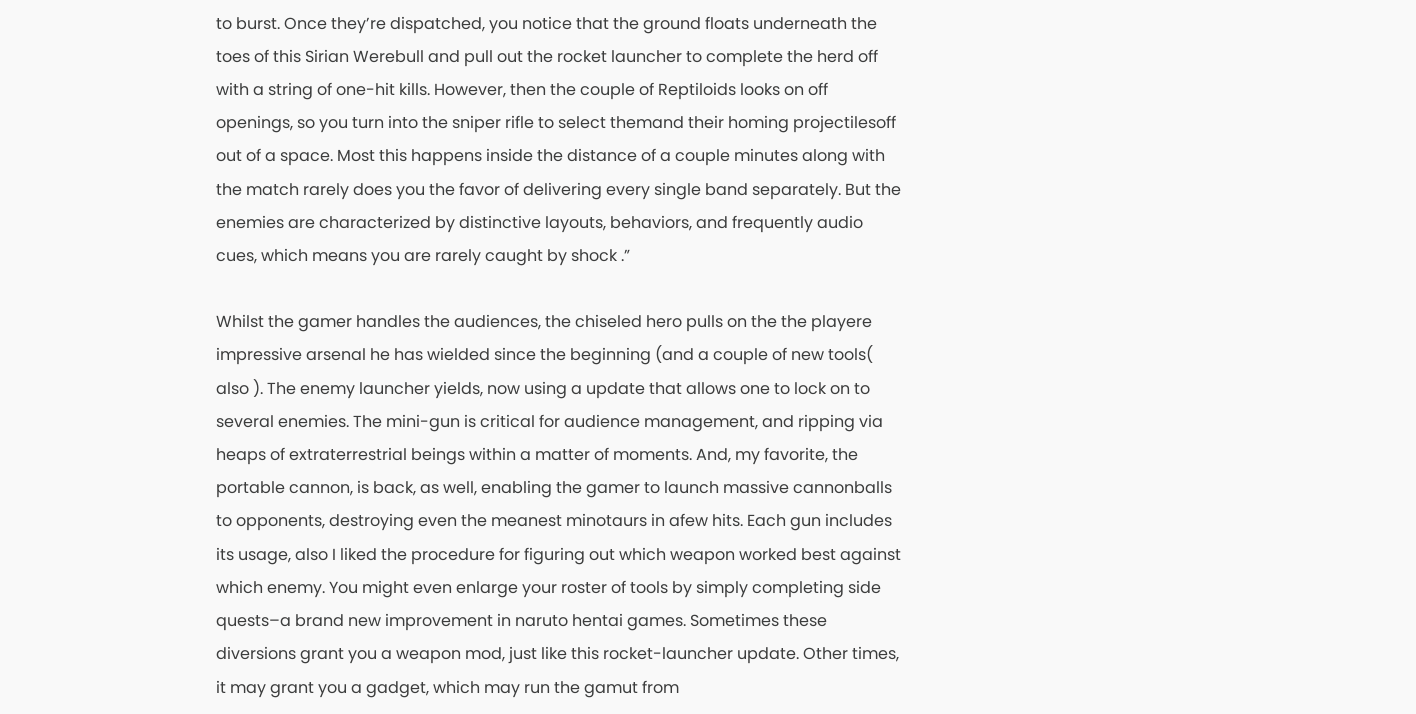to burst. Once they’re dispatched, you notice that the ground floats underneath the toes of this Sirian Werebull and pull out the rocket launcher to complete the herd off with a string of one-hit kills. However, then the couple of Reptiloids looks on off openings, so you turn into the sniper rifle to select themand their homing projectilesoff out of a space. Most this happens inside the distance of a couple minutes along with the match rarely does you the favor of delivering every single band separately. But the enemies are characterized by distinctive layouts, behaviors, and frequently audio cues, which means you are rarely caught by shock .”

Whilst the gamer handles the audiences, the chiseled hero pulls on the the playere impressive arsenal he has wielded since the beginning (and a couple of new tools( also ). The enemy launcher yields, now using a update that allows one to lock on to several enemies. The mini-gun is critical for audience management, and ripping via heaps of extraterrestrial beings within a matter of moments. And, my favorite, the portable cannon, is back, as well, enabling the gamer to launch massive cannonballs to opponents, destroying even the meanest minotaurs in afew hits. Each gun includes its usage, also I liked the procedure for figuring out which weapon worked best against which enemy. You might even enlarge your roster of tools by simply completing side quests–a brand new improvement in naruto hentai games. Sometimes these diversions grant you a weapon mod, just like this rocket-launcher update. Other times, it may grant you a gadget, which may run the gamut from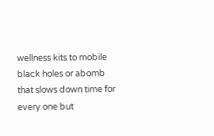wellness kits to mobile black holes or abomb that slows down time for every one but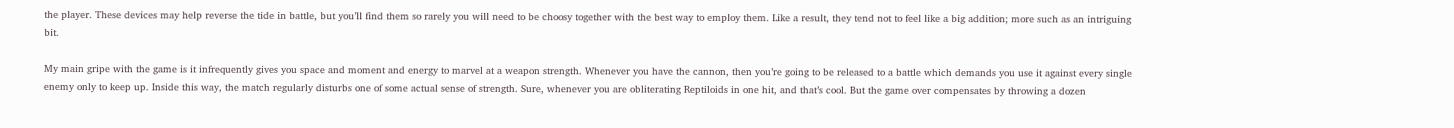the player. These devices may help reverse the tide in battle, but you’ll find them so rarely you will need to be choosy together with the best way to employ them. Like a result, they tend not to feel like a big addition; more such as an intriguing bit.

My main gripe with the game is it infrequently gives you space and moment and energy to marvel at a weapon strength. Whenever you have the cannon, then you’re going to be released to a battle which demands you use it against every single enemy only to keep up. Inside this way, the match regularly disturbs one of some actual sense of strength. Sure, whenever you are obliterating Reptiloids in one hit, and that’s cool. But the game over compensates by throwing a dozen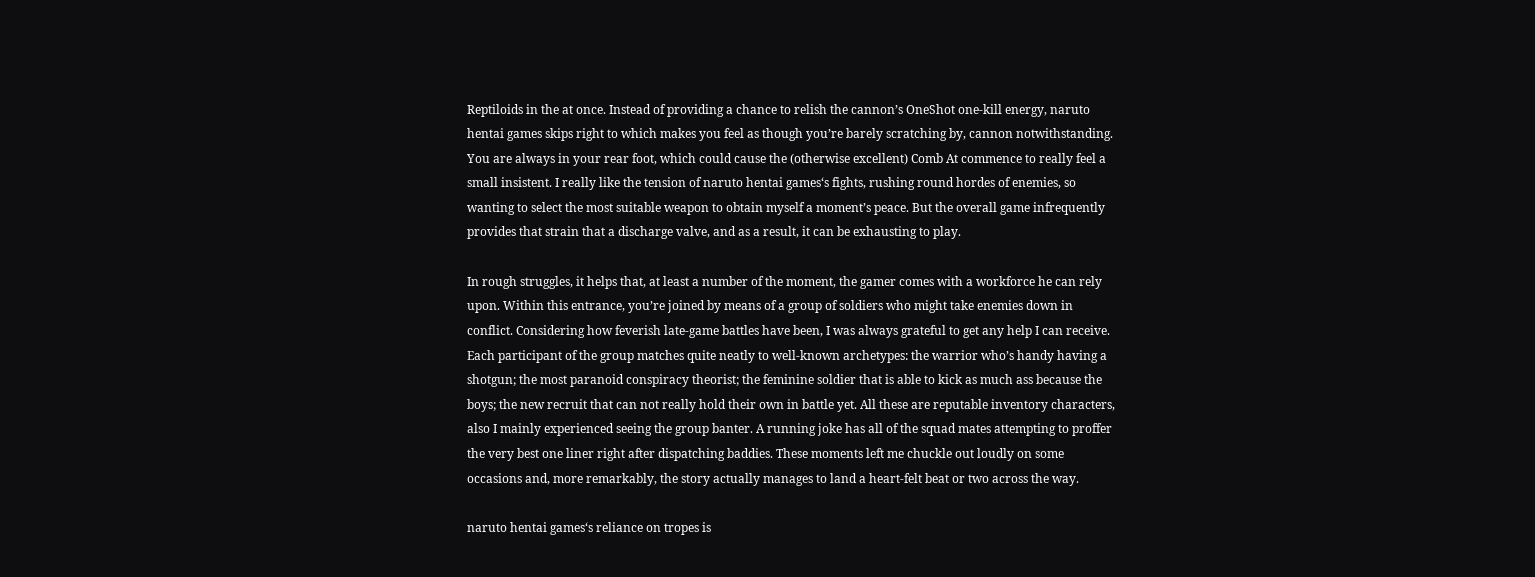Reptiloids in the at once. Instead of providing a chance to relish the cannon’s OneShot one-kill energy, naruto hentai games skips right to which makes you feel as though you’re barely scratching by, cannon notwithstanding. You are always in your rear foot, which could cause the (otherwise excellent) Comb At commence to really feel a small insistent. I really like the tension of naruto hentai games‘s fights, rushing round hordes of enemies, so wanting to select the most suitable weapon to obtain myself a moment’s peace. But the overall game infrequently provides that strain that a discharge valve, and as a result, it can be exhausting to play.

In rough struggles, it helps that, at least a number of the moment, the gamer comes with a workforce he can rely upon. Within this entrance, you’re joined by means of a group of soldiers who might take enemies down in conflict. Considering how feverish late-game battles have been, I was always grateful to get any help I can receive. Each participant of the group matches quite neatly to well-known archetypes: the warrior who’s handy having a shotgun; the most paranoid conspiracy theorist; the feminine soldier that is able to kick as much ass because the boys; the new recruit that can not really hold their own in battle yet. All these are reputable inventory characters, also I mainly experienced seeing the group banter. A running joke has all of the squad mates attempting to proffer the very best one liner right after dispatching baddies. These moments left me chuckle out loudly on some occasions and, more remarkably, the story actually manages to land a heart-felt beat or two across the way.

naruto hentai games‘s reliance on tropes is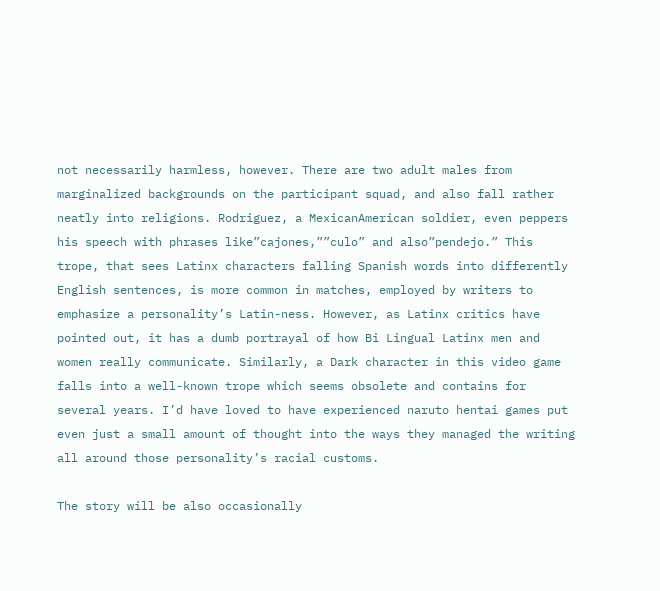not necessarily harmless, however. There are two adult males from marginalized backgrounds on the participant squad, and also fall rather neatly into religions. Rodriguez, a MexicanAmerican soldier, even peppers his speech with phrases like”cajones,””culo” and also”pendejo.” This trope, that sees Latinx characters falling Spanish words into differently English sentences, is more common in matches, employed by writers to emphasize a personality’s Latin-ness. However, as Latinx critics have pointed out, it has a dumb portrayal of how Bi Lingual Latinx men and women really communicate. Similarly, a Dark character in this video game falls into a well-known trope which seems obsolete and contains for several years. I’d have loved to have experienced naruto hentai games put even just a small amount of thought into the ways they managed the writing all around those personality’s racial customs.

The story will be also occasionally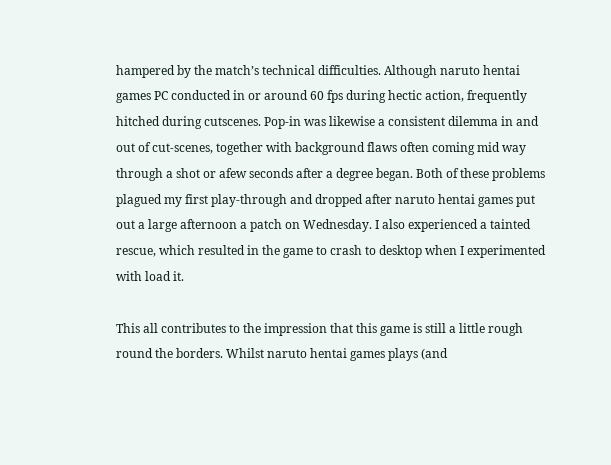hampered by the match’s technical difficulties. Although naruto hentai games PC conducted in or around 60 fps during hectic action, frequently hitched during cutscenes. Pop-in was likewise a consistent dilemma in and out of cut-scenes, together with background flaws often coming mid way through a shot or afew seconds after a degree began. Both of these problems plagued my first play-through and dropped after naruto hentai games put out a large afternoon a patch on Wednesday. I also experienced a tainted rescue, which resulted in the game to crash to desktop when I experimented with load it.

This all contributes to the impression that this game is still a little rough round the borders. Whilst naruto hentai games plays (and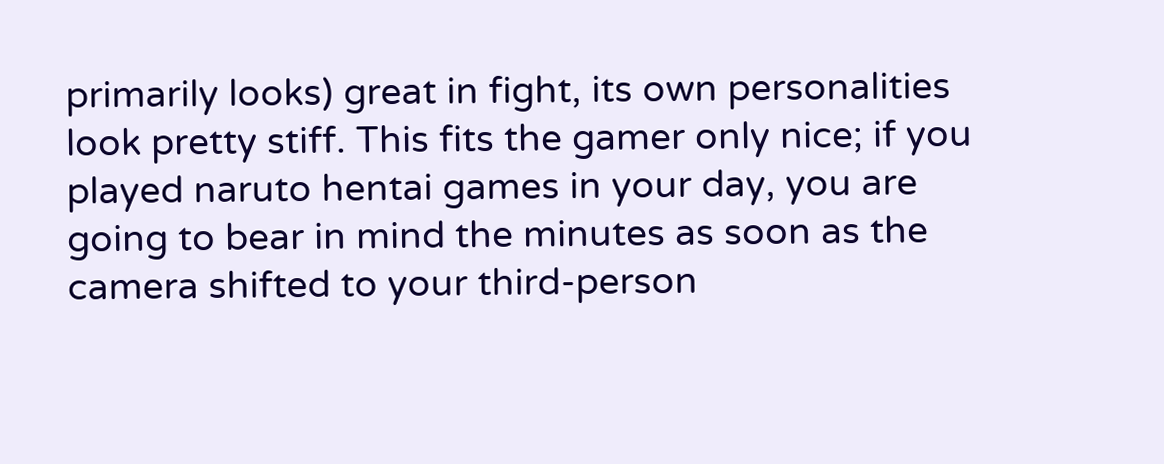primarily looks) great in fight, its own personalities look pretty stiff. This fits the gamer only nice; if you played naruto hentai games in your day, you are going to bear in mind the minutes as soon as the camera shifted to your third-person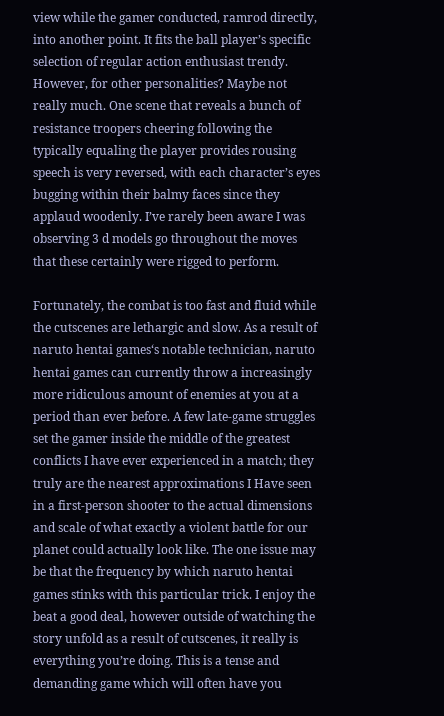view while the gamer conducted, ramrod directly, into another point. It fits the ball player’s specific selection of regular action enthusiast trendy. However, for other personalities? Maybe not really much. One scene that reveals a bunch of resistance troopers cheering following the typically equaling the player provides rousing speech is very reversed, with each character’s eyes bugging within their balmy faces since they applaud woodenly. I’ve rarely been aware I was observing 3 d models go throughout the moves that these certainly were rigged to perform.

Fortunately, the combat is too fast and fluid while the cutscenes are lethargic and slow. As a result of naruto hentai games‘s notable technician, naruto hentai games can currently throw a increasingly more ridiculous amount of enemies at you at a period than ever before. A few late-game struggles set the gamer inside the middle of the greatest conflicts I have ever experienced in a match; they truly are the nearest approximations I Have seen in a first-person shooter to the actual dimensions and scale of what exactly a violent battle for our planet could actually look like. The one issue may be that the frequency by which naruto hentai games stinks with this particular trick. I enjoy the beat a good deal, however outside of watching the story unfold as a result of cutscenes, it really is everything you’re doing. This is a tense and demanding game which will often have you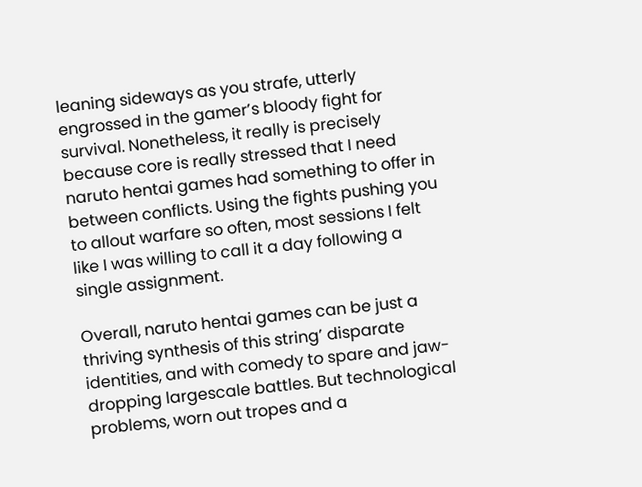leaning sideways as you strafe, utterly engrossed in the gamer’s bloody fight for survival. Nonetheless, it really is precisely because core is really stressed that I need naruto hentai games had something to offer in between conflicts. Using the fights pushing you to allout warfare so often, most sessions I felt like I was willing to call it a day following a single assignment.

Overall, naruto hentai games can be just a thriving synthesis of this string’ disparate identities, and with comedy to spare and jaw-dropping largescale battles. But technological problems, worn out tropes and a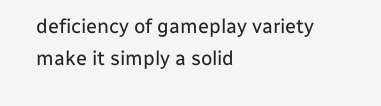deficiency of gameplay variety make it simply a solid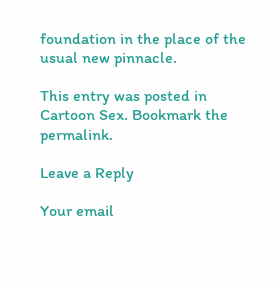foundation in the place of the usual new pinnacle.

This entry was posted in Cartoon Sex. Bookmark the permalink.

Leave a Reply

Your email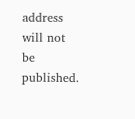address will not be published.